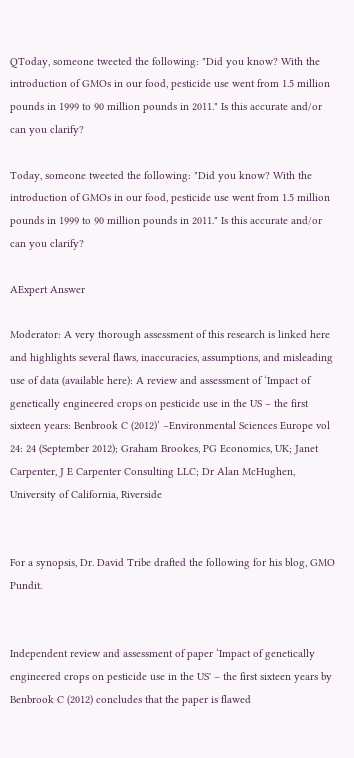QToday, someone tweeted the following: "Did you know? With the introduction of GMOs in our food, pesticide use went from 1.5 million pounds in 1999 to 90 million pounds in 2011." Is this accurate and/or can you clarify?

Today, someone tweeted the following: "Did you know? With the introduction of GMOs in our food, pesticide use went from 1.5 million pounds in 1999 to 90 million pounds in 2011." Is this accurate and/or can you clarify?

AExpert Answer

Moderator: A very thorough assessment of this research is linked here and highlights several flaws, inaccuracies, assumptions, and misleading use of data (available here): A review and assessment of ‘Impact of genetically engineered crops on pesticide use in the US – the first sixteen years: Benbrook C (2012)’ –Environmental Sciences Europe vol 24: 24 (September 2012); Graham Brookes, PG Economics, UK; Janet Carpenter, J E Carpenter Consulting LLC; Dr Alan McHughen, University of California, Riverside


For a synopsis, Dr. David Tribe drafted the following for his blog, GMO Pundit.


Independent review and assessment of paper ‘Impact of genetically engineered crops on pesticide use in the US' – the first sixteen years by Benbrook C (2012) concludes that the paper is flawed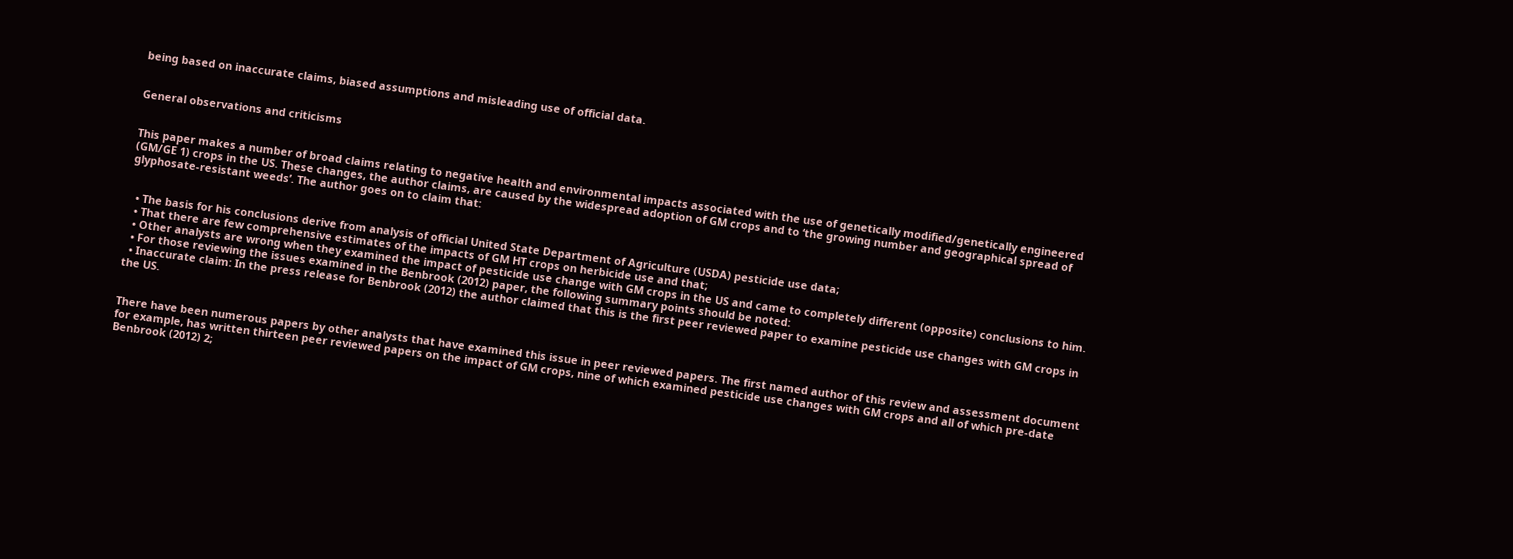being based on inaccurate claims, biased assumptions and misleading use of official data.


General observations and criticisms


This paper makes a number of broad claims relating to negative health and environmental impacts associated with the use of genetically modified/genetically engineered (GM/GE 1) crops in the US. These changes, the author claims, are caused by the widespread adoption of GM crops and to ‘the growing number and geographical spread of glyphosate-resistant weeds’. The author goes on to claim that:


  • The basis for his conclusions derive from analysis of official United State Department of Agriculture (USDA) pesticide use data;
  • That there are few comprehensive estimates of the impacts of GM HT crops on herbicide use and that;
  • Other analysts are wrong when they examined the impact of pesticide use change with GM crops in the US and came to completely different (opposite) conclusions to him.
  • For those reviewing the issues examined in the Benbrook (2012) paper, the following summary points should be noted:
  • Inaccurate claim: In the press release for Benbrook (2012) the author claimed that this is the first peer reviewed paper to examine pesticide use changes with GM crops in the US.


There have been numerous papers by other analysts that have examined this issue in peer reviewed papers. The first named author of this review and assessment document for example, has written thirteen peer reviewed papers on the impact of GM crops, nine of which examined pesticide use changes with GM crops and all of which pre-date Benbrook (2012) 2;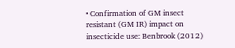• Confirmation of GM insect resistant (GM IR) impact on insecticide use: Benbrook (2012)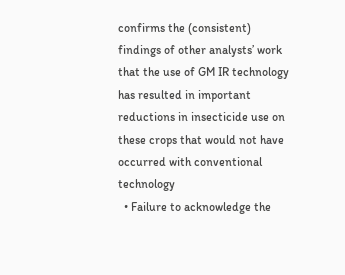confirms the (consistent) findings of other analysts’ work that the use of GM IR technology has resulted in important reductions in insecticide use on these crops that would not have occurred with conventional technology
  • Failure to acknowledge the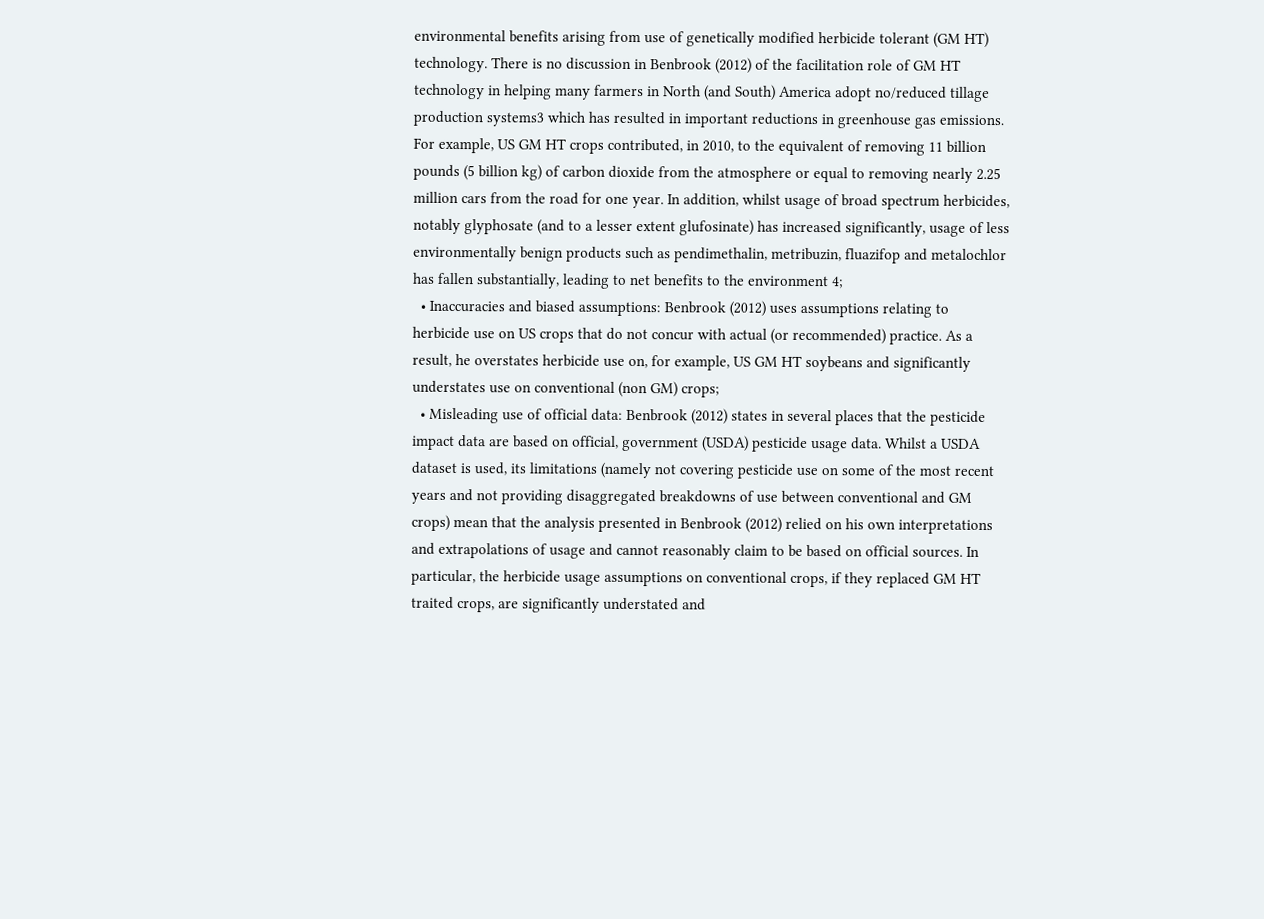environmental benefits arising from use of genetically modified herbicide tolerant (GM HT) technology. There is no discussion in Benbrook (2012) of the facilitation role of GM HT technology in helping many farmers in North (and South) America adopt no/reduced tillage production systems3 which has resulted in important reductions in greenhouse gas emissions. For example, US GM HT crops contributed, in 2010, to the equivalent of removing 11 billion pounds (5 billion kg) of carbon dioxide from the atmosphere or equal to removing nearly 2.25 million cars from the road for one year. In addition, whilst usage of broad spectrum herbicides, notably glyphosate (and to a lesser extent glufosinate) has increased significantly, usage of less environmentally benign products such as pendimethalin, metribuzin, fluazifop and metalochlor has fallen substantially, leading to net benefits to the environment 4;
  • Inaccuracies and biased assumptions: Benbrook (2012) uses assumptions relating to herbicide use on US crops that do not concur with actual (or recommended) practice. As a result, he overstates herbicide use on, for example, US GM HT soybeans and significantly understates use on conventional (non GM) crops;
  • Misleading use of official data: Benbrook (2012) states in several places that the pesticide impact data are based on official, government (USDA) pesticide usage data. Whilst a USDA dataset is used, its limitations (namely not covering pesticide use on some of the most recent years and not providing disaggregated breakdowns of use between conventional and GM crops) mean that the analysis presented in Benbrook (2012) relied on his own interpretations and extrapolations of usage and cannot reasonably claim to be based on official sources. In particular, the herbicide usage assumptions on conventional crops, if they replaced GM HT traited crops, are significantly understated and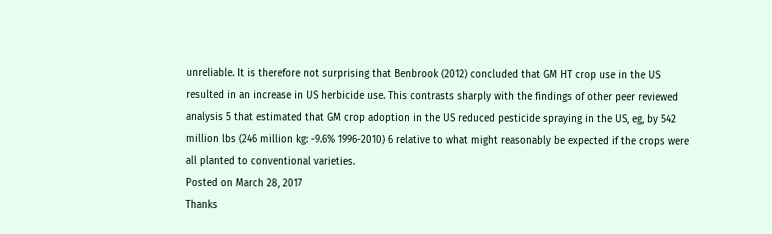unreliable. It is therefore not surprising that Benbrook (2012) concluded that GM HT crop use in the US resulted in an increase in US herbicide use. This contrasts sharply with the findings of other peer reviewed analysis 5 that estimated that GM crop adoption in the US reduced pesticide spraying in the US, eg, by 542 million lbs (246 million kg: -9.6% 1996-2010) 6 relative to what might reasonably be expected if the crops were all planted to conventional varieties.
Posted on March 28, 2017
Thanks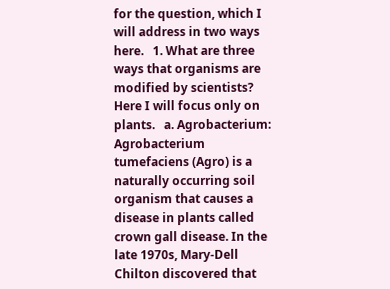for the question, which I will address in two ways here.   1. What are three ways that organisms are modified by scientists? Here I will focus only on plants.   a. Agrobacterium: Agrobacterium tumefaciens (Agro) is a naturally occurring soil organism that causes a disease in plants called crown gall disease. In the late 1970s, Mary-Dell Chilton discovered that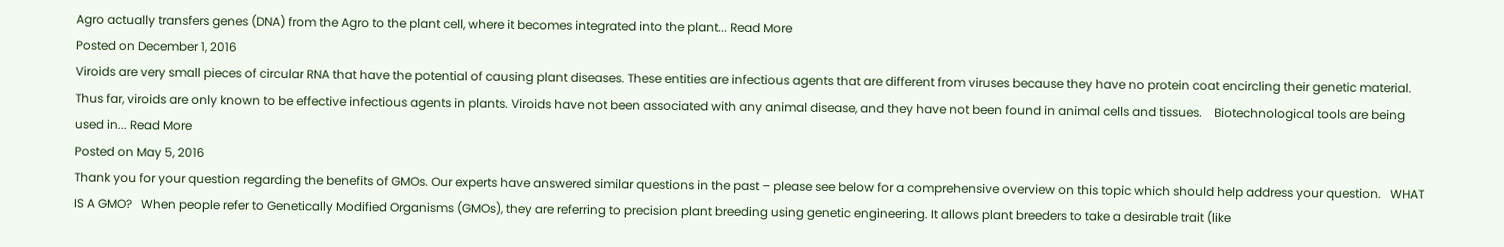Agro actually transfers genes (DNA) from the Agro to the plant cell, where it becomes integrated into the plant... Read More
Posted on December 1, 2016
Viroids are very small pieces of circular RNA that have the potential of causing plant diseases. These entities are infectious agents that are different from viruses because they have no protein coat encircling their genetic material. Thus far, viroids are only known to be effective infectious agents in plants. Viroids have not been associated with any animal disease, and they have not been found in animal cells and tissues.    Biotechnological tools are being used in... Read More
Posted on May 5, 2016
Thank you for your question regarding the benefits of GMOs. Our experts have answered similar questions in the past – please see below for a comprehensive overview on this topic which should help address your question.   WHAT IS A GMO?   When people refer to Genetically Modified Organisms (GMOs), they are referring to precision plant breeding using genetic engineering. It allows plant breeders to take a desirable trait (like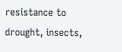resistance to drought, insects,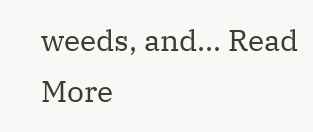weeds, and... Read More